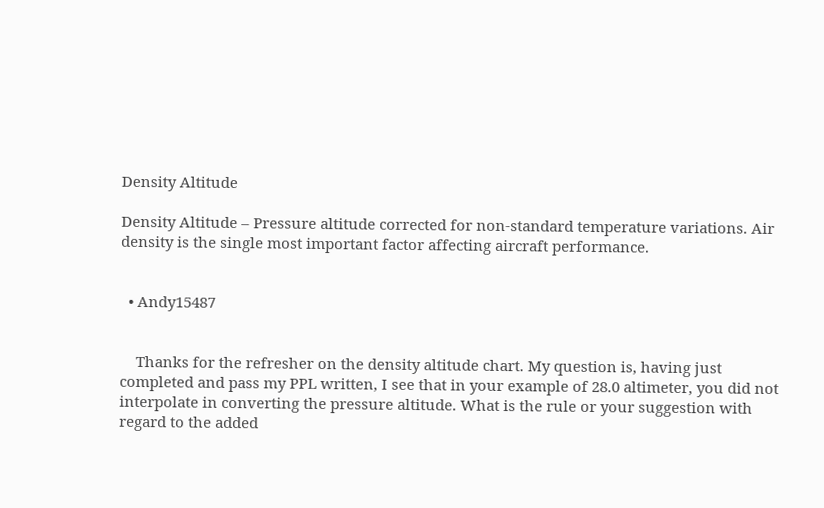Density Altitude

Density Altitude – Pressure altitude corrected for non-standard temperature variations. Air density is the single most important factor affecting aircraft performance.


  • Andy15487


    Thanks for the refresher on the density altitude chart. My question is, having just completed and pass my PPL written, I see that in your example of 28.0 altimeter, you did not interpolate in converting the pressure altitude. What is the rule or your suggestion with regard to the added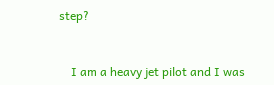step?


    I am a heavy jet pilot and I was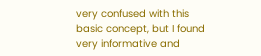very confused with this basic concept, but I found very informative and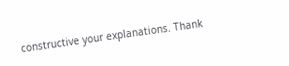constructive your explanations. Thank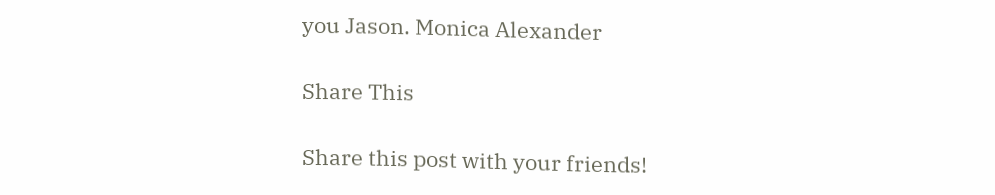you Jason. Monica Alexander

Share This

Share this post with your friends!